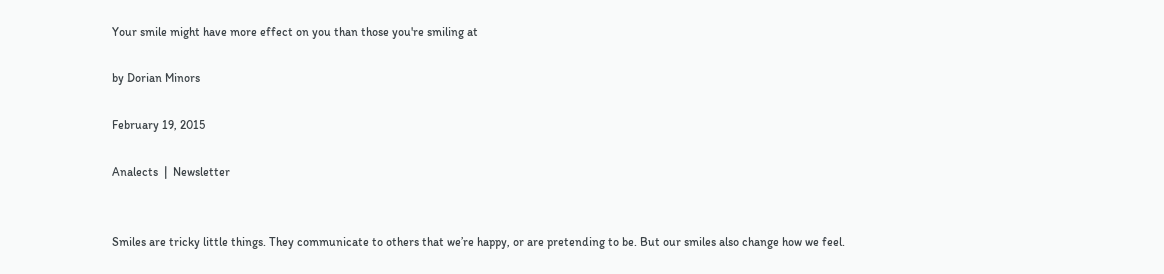Your smile might have more effect on you than those you're smiling at

by Dorian Minors

February 19, 2015

Analects  |  Newsletter


Smiles are tricky little things. They communicate to others that we’re happy, or are pretending to be. But our smiles also change how we feel.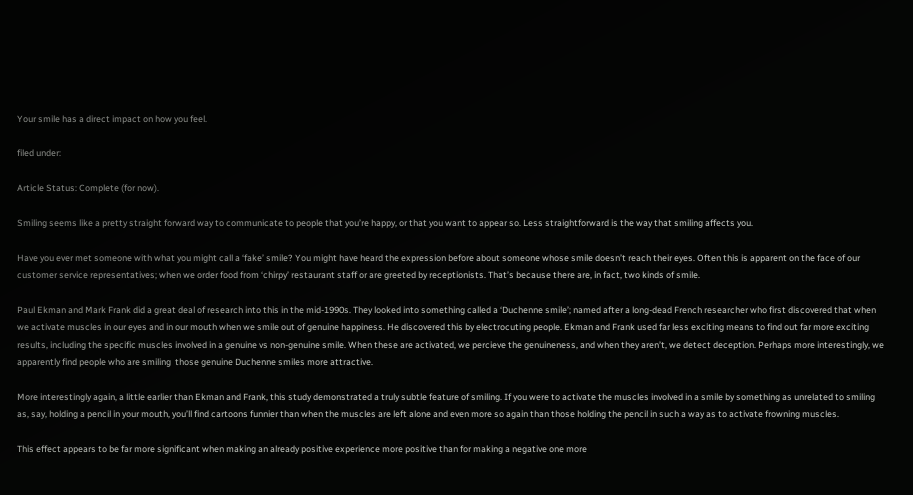Your smile has a direct impact on how you feel.

filed under:

Article Status: Complete (for now).

Smiling seems like a pretty straight forward way to communicate to people that you’re happy, or that you want to appear so. Less straightforward is the way that smiling affects you.

Have you ever met someone with what you might call a ‘fake’ smile? You might have heard the expression before about someone whose smile doesn’t reach their eyes. Often this is apparent on the face of our customer service representatives; when we order food from ‘chirpy’ restaurant staff or are greeted by receptionists. That’s because there are, in fact, two kinds of smile.

Paul Ekman and Mark Frank did a great deal of research into this in the mid-1990s. They looked into something called a ‘Duchenne smile’; named after a long-dead French researcher who first discovered that when we activate muscles in our eyes and in our mouth when we smile out of genuine happiness. He discovered this by electrocuting people. Ekman and Frank used far less exciting means to find out far more exciting results, including the specific muscles involved in a genuine vs non-genuine smile. When these are activated, we percieve the genuineness, and when they aren’t, we detect deception. Perhaps more interestingly, we apparently find people who are smiling  those genuine Duchenne smiles more attractive.

More interestingly again, a little earlier than Ekman and Frank, this study demonstrated a truly subtle feature of smiling. If you were to activate the muscles involved in a smile by something as unrelated to smiling as, say, holding a pencil in your mouth, you’ll find cartoons funnier than when the muscles are left alone and even more so again than those holding the pencil in such a way as to activate frowning muscles.

This effect appears to be far more significant when making an already positive experience more positive than for making a negative one more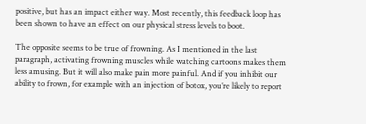positive, but has an impact either way. Most recently, this feedback loop has been shown to have an effect on our physical stress levels to boot.

The opposite seems to be true of frowning. As I mentioned in the last paragraph, activating frowning muscles while watching cartoons makes them less amusing. But it will also make pain more painful. And if you inhibit our ability to frown, for example with an injection of botox, you’re likely to report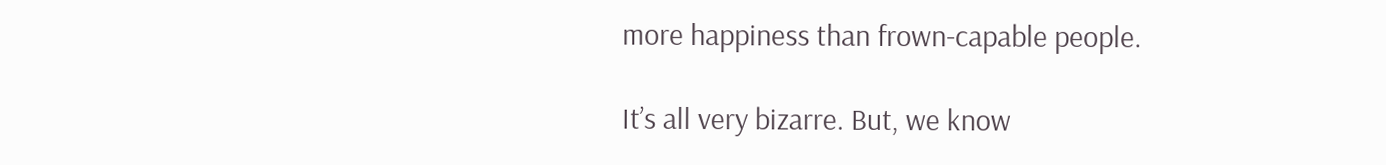more happiness than frown-capable people.

It’s all very bizarre. But, we know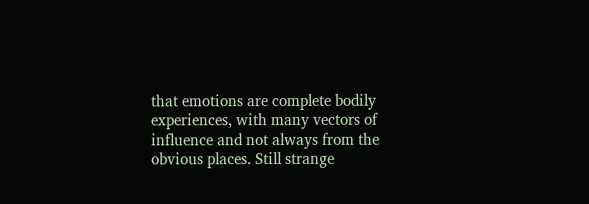that emotions are complete bodily experiences, with many vectors of influence and not always from the obvious places. Still strange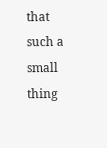that such a small thing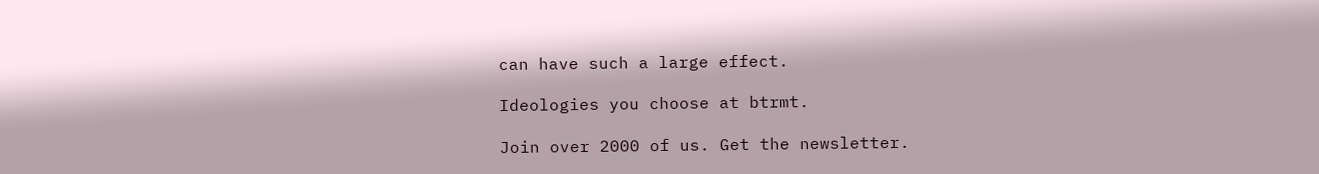can have such a large effect.

Ideologies you choose at btrmt.

Join over 2000 of us. Get the newsletter.